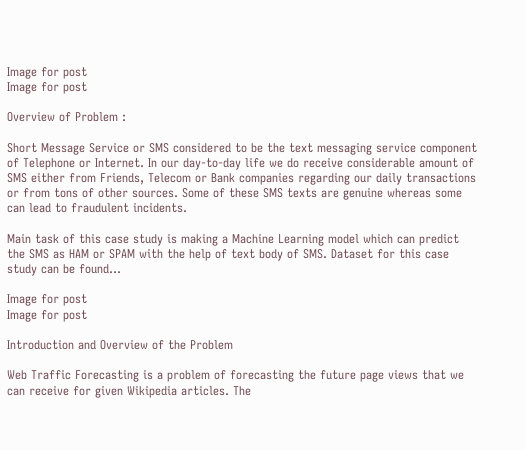Image for post
Image for post

Overview of Problem :

Short Message Service or SMS considered to be the text messaging service component of Telephone or Internet. In our day-to-day life we do receive considerable amount of SMS either from Friends, Telecom or Bank companies regarding our daily transactions or from tons of other sources. Some of these SMS texts are genuine whereas some can lead to fraudulent incidents.

Main task of this case study is making a Machine Learning model which can predict the SMS as HAM or SPAM with the help of text body of SMS. Dataset for this case study can be found…

Image for post
Image for post

Introduction and Overview of the Problem

Web Traffic Forecasting is a problem of forecasting the future page views that we can receive for given Wikipedia articles. The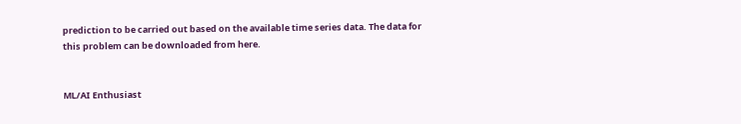prediction to be carried out based on the available time series data. The data for this problem can be downloaded from here.


ML/AI Enthusiast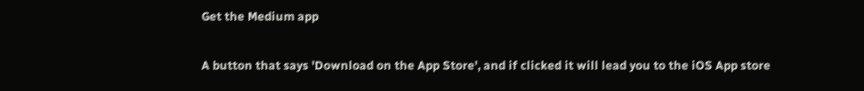Get the Medium app

A button that says 'Download on the App Store', and if clicked it will lead you to the iOS App store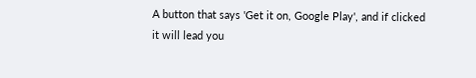A button that says 'Get it on, Google Play', and if clicked it will lead you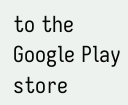to the Google Play store